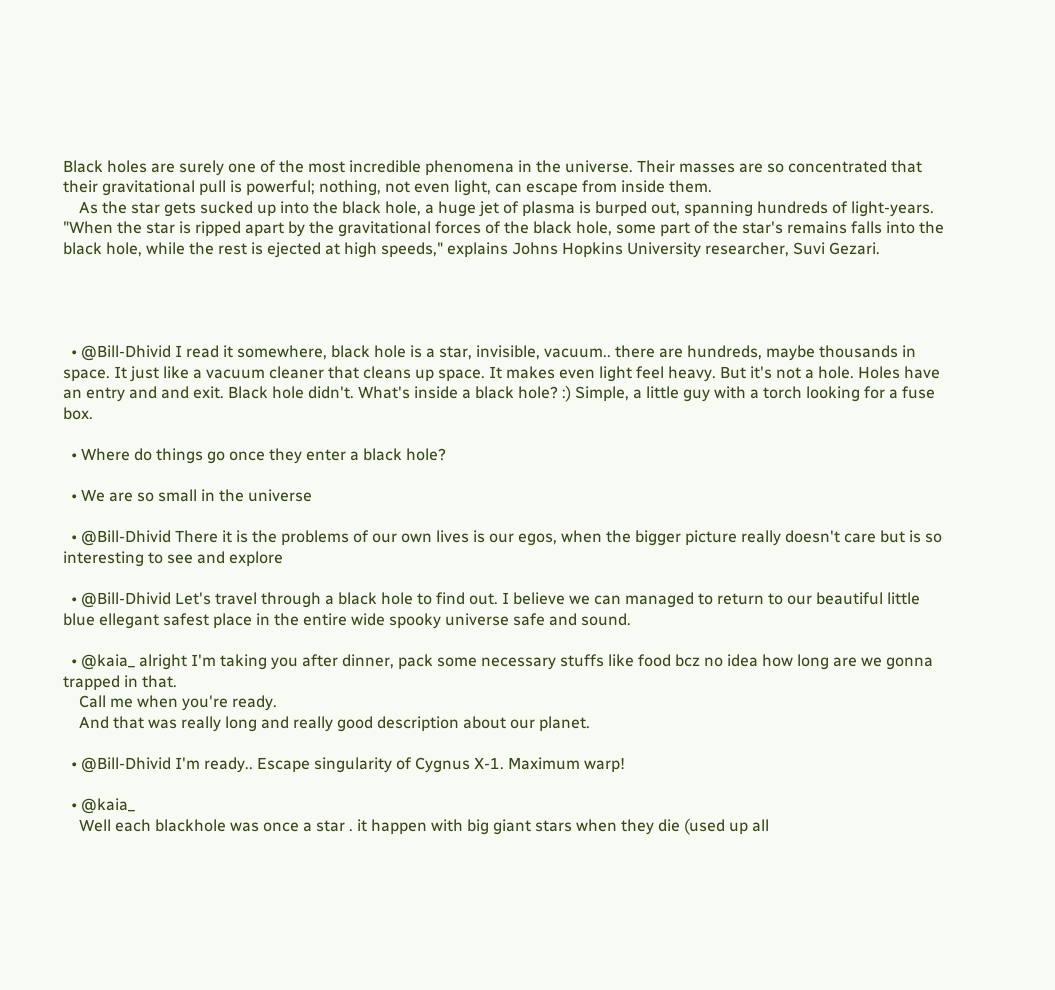Black holes are surely one of the most incredible phenomena in the universe. Their masses are so concentrated that their gravitational pull is powerful; nothing, not even light, can escape from inside them.
    As the star gets sucked up into the black hole, a huge jet of plasma is burped out, spanning hundreds of light-years. "When the star is ripped apart by the gravitational forces of the black hole, some part of the star's remains falls into the black hole, while the rest is ejected at high speeds," explains Johns Hopkins University researcher, Suvi Gezari.




  • @Bill-Dhivid I read it somewhere, black hole is a star, invisible, vacuum.. there are hundreds, maybe thousands in space. It just like a vacuum cleaner that cleans up space. It makes even light feel heavy. But it's not a hole. Holes have an entry and and exit. Black hole didn't. What's inside a black hole? :) Simple, a little guy with a torch looking for a fuse box.

  • Where do things go once they enter a black hole?

  • We are so small in the universe

  • @Bill-Dhivid There it is the problems of our own lives is our egos, when the bigger picture really doesn't care but is so interesting to see and explore

  • @Bill-Dhivid Let's travel through a black hole to find out. I believe we can managed to return to our beautiful little blue ellegant safest place in the entire wide spooky universe safe and sound.

  • @kaia_ alright I'm taking you after dinner, pack some necessary stuffs like food bcz no idea how long are we gonna trapped in that.
    Call me when you're ready.
    And that was really long and really good description about our planet.

  • @Bill-Dhivid I'm ready.. Escape singularity of Cygnus X-1. Maximum warp!

  • @kaia_
    Well each blackhole was once a star . it happen with big giant stars when they die (used up all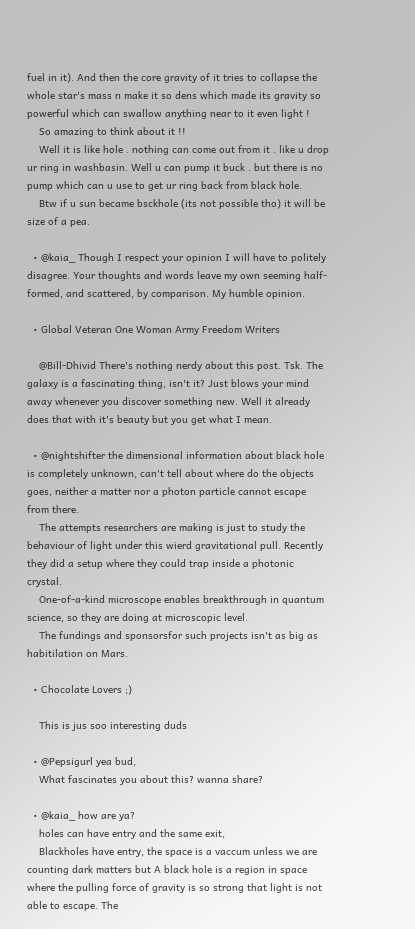fuel in it). And then the core gravity of it tries to collapse the whole star's mass n make it so dens which made its gravity so powerful which can swallow anything near to it even light !
    So amazing to think about it !!
    Well it is like hole . nothing can come out from it . like u drop ur ring in washbasin. Well u can pump it buck . but there is no pump which can u use to get ur ring back from black hole.
    Btw if u sun became bsckhole (its not possible tho) it will be size of a pea.

  • @kaia_ Though I respect your opinion I will have to politely disagree. Your thoughts and words leave my own seeming half-formed, and scattered, by comparison. My humble opinion.

  • Global Veteran One Woman Army Freedom Writers

    @Bill-Dhivid There's nothing nerdy about this post. Tsk. The galaxy is a fascinating thing, isn't it? Just blows your mind away whenever you discover something new. Well it already does that with it's beauty but you get what I mean.

  • @nightshifter the dimensional information about black hole is completely unknown, can't tell about where do the objects goes, neither a matter nor a photon particle cannot escape from there.
    The attempts researchers are making is just to study the behaviour of light under this wierd gravitational pull. Recently they did a setup where they could trap inside a photonic crystal.
    One-of-a-kind microscope enables breakthrough in quantum science, so they are doing at microscopic level.
    The fundings and sponsorsfor such projects isn't as big as habitilation on Mars.

  • Chocolate Lovers ;)

    This is jus soo interesting duds

  • @Pepsigurl yea bud,
    What fascinates you about this? wanna share?

  • @kaia_ how are ya?
    holes can have entry and the same exit,
    Blackholes have entry, the space is a vaccum unless we are counting dark matters but A black hole is a region in space where the pulling force of gravity is so strong that light is not able to escape. The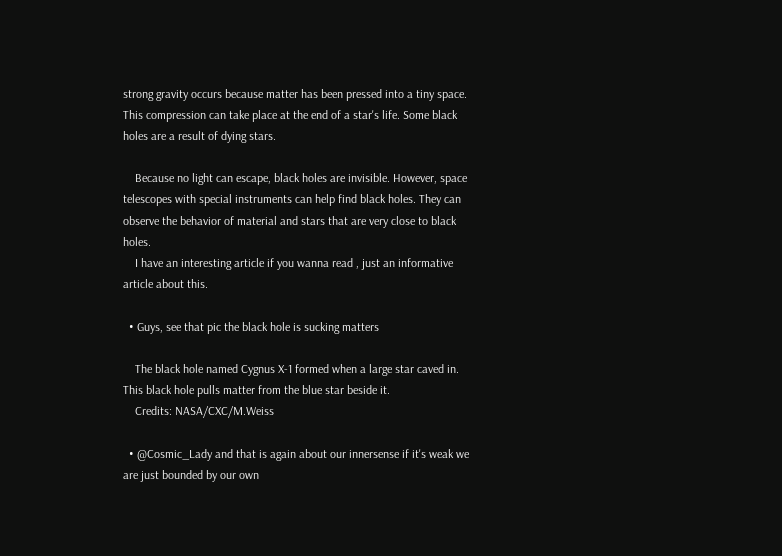strong gravity occurs because matter has been pressed into a tiny space. This compression can take place at the end of a star's life. Some black holes are a result of dying stars.

    Because no light can escape, black holes are invisible. However, space telescopes with special instruments can help find black holes. They can observe the behavior of material and stars that are very close to black holes.
    I have an interesting article if you wanna read , just an informative article about this.

  • Guys, see that pic the black hole is sucking matters

    The black hole named Cygnus X-1 formed when a large star caved in. This black hole pulls matter from the blue star beside it.
    Credits: NASA/CXC/M.Weiss

  • @Cosmic_Lady and that is again about our innersense if it's weak we are just bounded by our own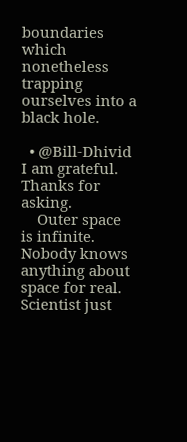boundaries which nonetheless trapping ourselves into a black hole.

  • @Bill-Dhivid I am grateful. Thanks for asking.
    Outer space is infinite. Nobody knows anything about space for real. Scientist just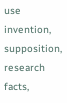use invention, supposition, research facts,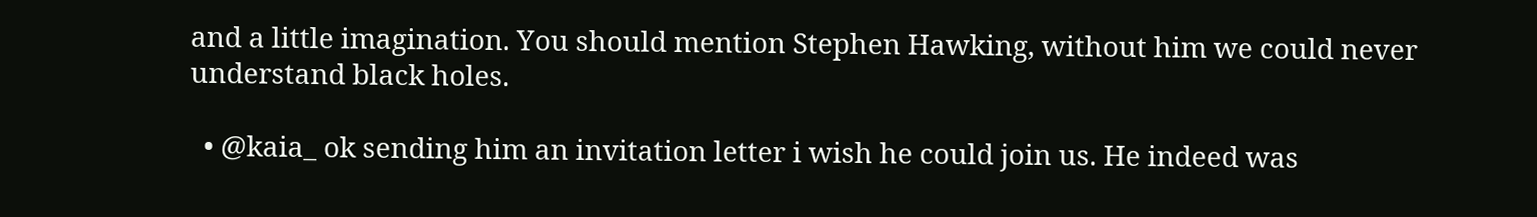and a little imagination. You should mention Stephen Hawking, without him we could never understand black holes.

  • @kaia_ ok sending him an invitation letter i wish he could join us. He indeed was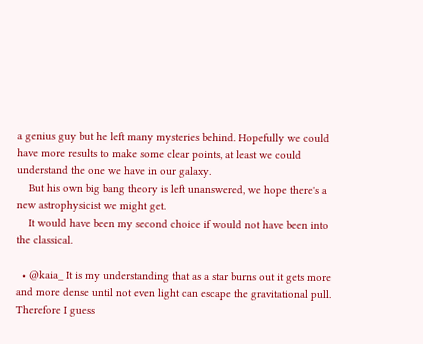a genius guy but he left many mysteries behind. Hopefully we could have more results to make some clear points, at least we could understand the one we have in our galaxy.
    But his own big bang theory is left unanswered, we hope there's a new astrophysicist we might get.
    It would have been my second choice if would not have been into the classical.

  • @kaia_ It is my understanding that as a star burns out it gets more and more dense until not even light can escape the gravitational pull. Therefore I guess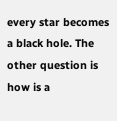every star becomes a black hole. The other question is how is a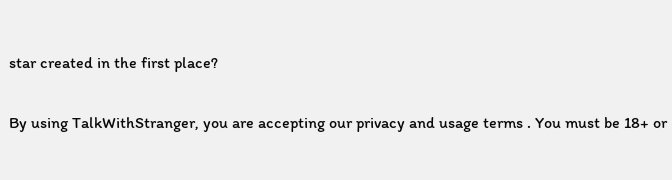star created in the first place?

By using TalkWithStranger, you are accepting our privacy and usage terms . You must be 18+ or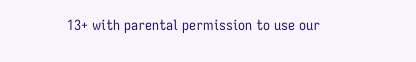13+ with parental permission to use our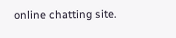online chatting site.